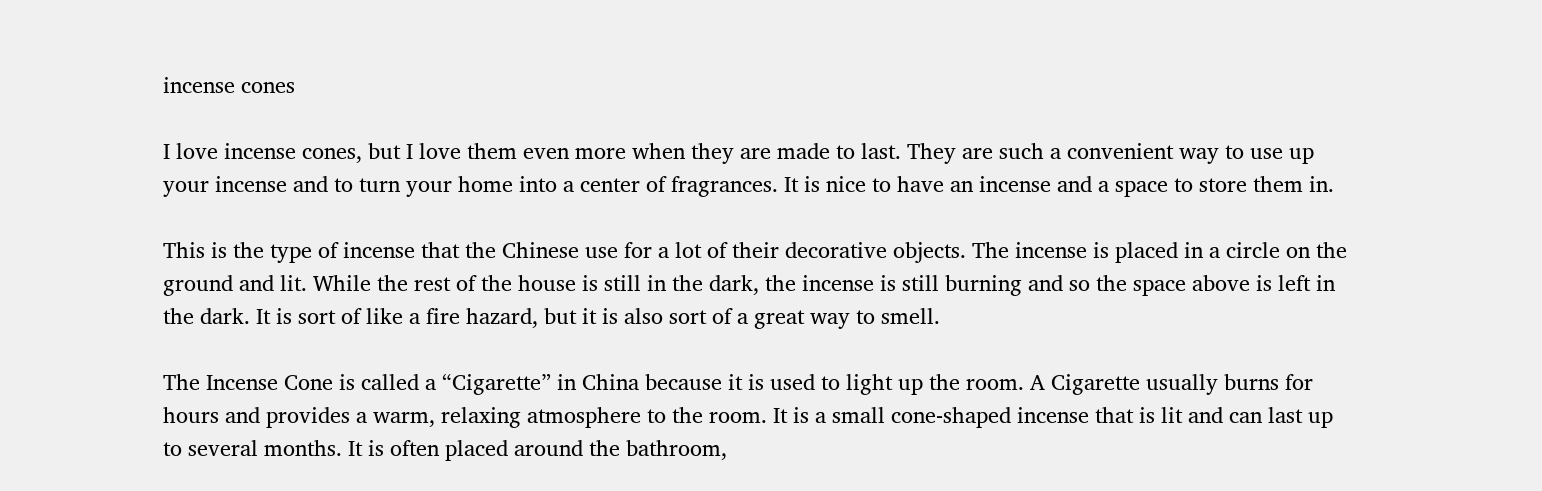incense cones

I love incense cones, but I love them even more when they are made to last. They are such a convenient way to use up your incense and to turn your home into a center of fragrances. It is nice to have an incense and a space to store them in.

This is the type of incense that the Chinese use for a lot of their decorative objects. The incense is placed in a circle on the ground and lit. While the rest of the house is still in the dark, the incense is still burning and so the space above is left in the dark. It is sort of like a fire hazard, but it is also sort of a great way to smell.

The Incense Cone is called a “Cigarette” in China because it is used to light up the room. A Cigarette usually burns for hours and provides a warm, relaxing atmosphere to the room. It is a small cone-shaped incense that is lit and can last up to several months. It is often placed around the bathroom,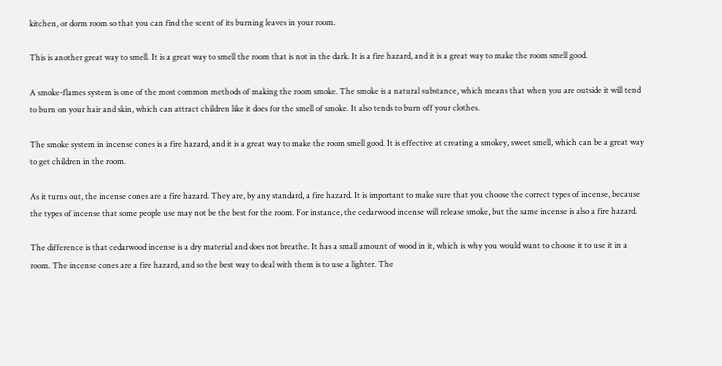kitchen, or dorm room so that you can find the scent of its burning leaves in your room.

This is another great way to smell. It is a great way to smell the room that is not in the dark. It is a fire hazard, and it is a great way to make the room smell good.

A smoke-flames system is one of the most common methods of making the room smoke. The smoke is a natural substance, which means that when you are outside it will tend to burn on your hair and skin, which can attract children like it does for the smell of smoke. It also tends to burn off your clothes.

The smoke system in incense cones is a fire hazard, and it is a great way to make the room smell good. It is effective at creating a smokey, sweet smell, which can be a great way to get children in the room.

As it turns out, the incense cones are a fire hazard. They are, by any standard, a fire hazard. It is important to make sure that you choose the correct types of incense, because the types of incense that some people use may not be the best for the room. For instance, the cedarwood incense will release smoke, but the same incense is also a fire hazard.

The difference is that cedarwood incense is a dry material and does not breathe. It has a small amount of wood in it, which is why you would want to choose it to use it in a room. The incense cones are a fire hazard, and so the best way to deal with them is to use a lighter. The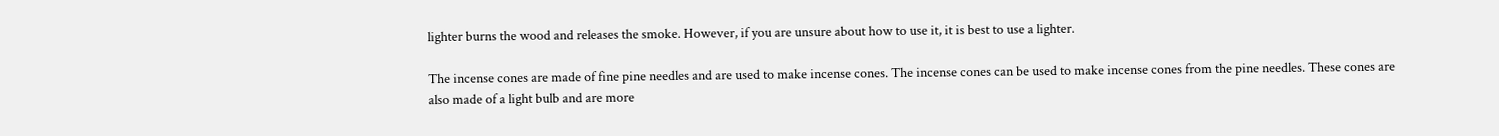lighter burns the wood and releases the smoke. However, if you are unsure about how to use it, it is best to use a lighter.

The incense cones are made of fine pine needles and are used to make incense cones. The incense cones can be used to make incense cones from the pine needles. These cones are also made of a light bulb and are more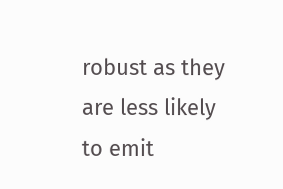robust as they are less likely to emit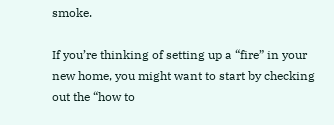smoke.

If you’re thinking of setting up a “fire” in your new home, you might want to start by checking out the “how to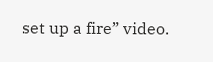set up a fire” video.